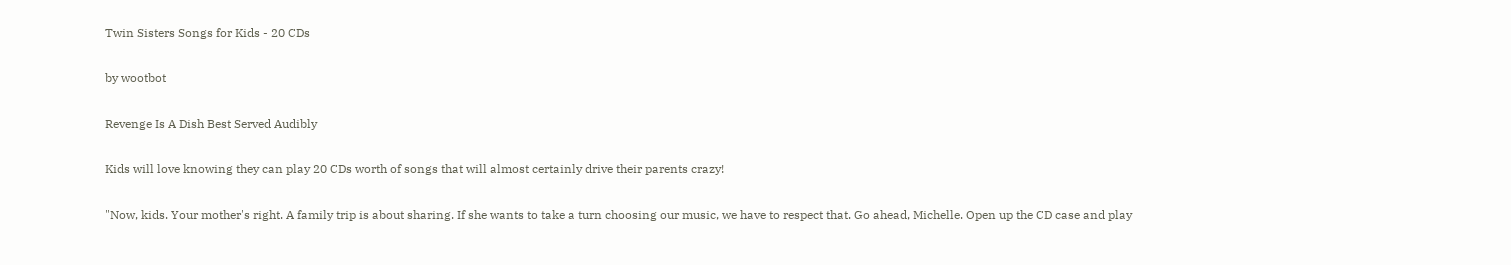Twin Sisters Songs for Kids - 20 CDs

by wootbot

Revenge Is A Dish Best Served Audibly

Kids will love knowing they can play 20 CDs worth of songs that will almost certainly drive their parents crazy!

"Now, kids. Your mother's right. A family trip is about sharing. If she wants to take a turn choosing our music, we have to respect that. Go ahead, Michelle. Open up the CD case and play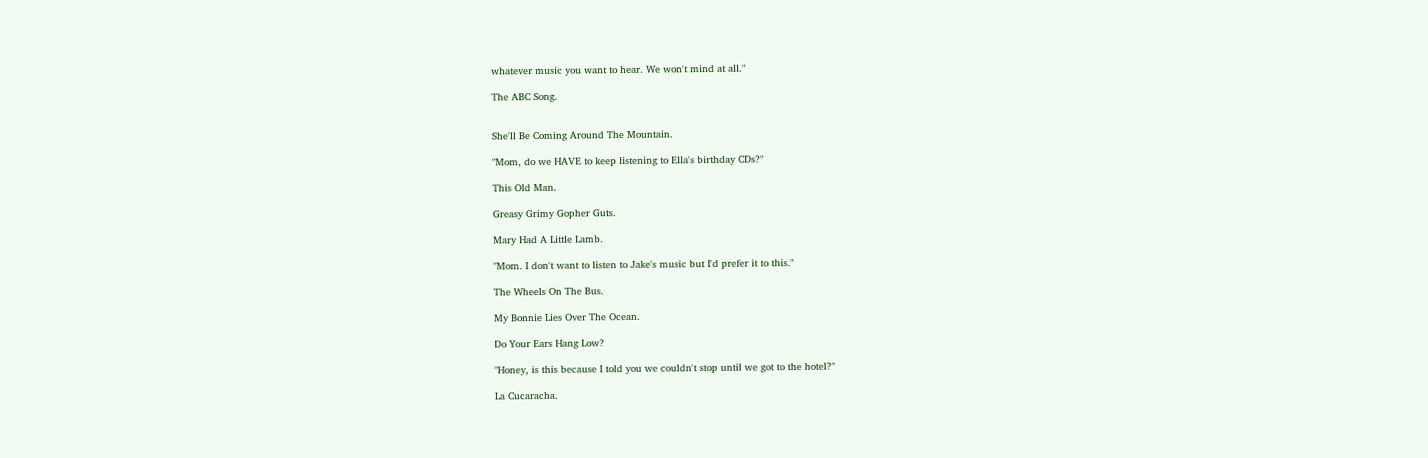whatever music you want to hear. We won't mind at all."

The ABC Song.


She'll Be Coming Around The Mountain.

"Mom, do we HAVE to keep listening to Ella's birthday CDs?"

This Old Man.

Greasy Grimy Gopher Guts.

Mary Had A Little Lamb.

"Mom. I don't want to listen to Jake's music but I'd prefer it to this."

The Wheels On The Bus.

My Bonnie Lies Over The Ocean.

Do Your Ears Hang Low?

"Honey, is this because I told you we couldn't stop until we got to the hotel?"

La Cucaracha.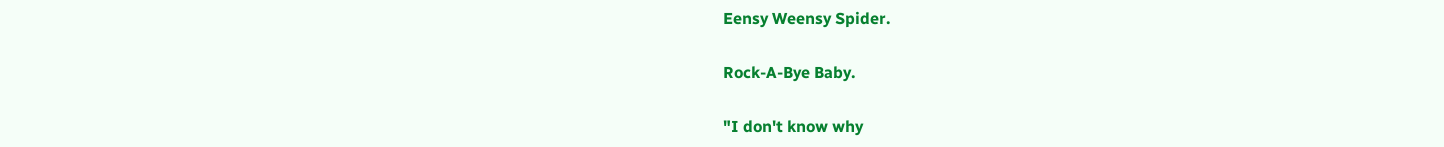Eensy Weensy Spider.

Rock-A-Bye Baby.

"I don't know why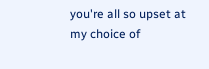you're all so upset at my choice of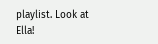playlist. Look at Ella!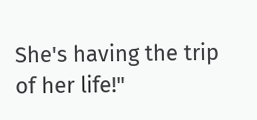She's having the trip of her life!"